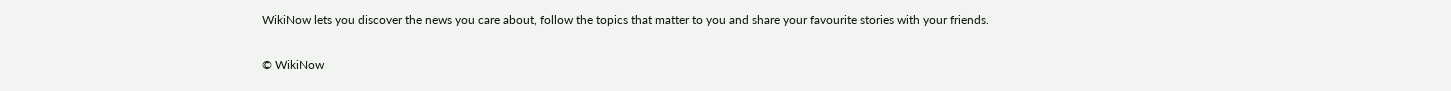WikiNow lets you discover the news you care about, follow the topics that matter to you and share your favourite stories with your friends.

© WikiNow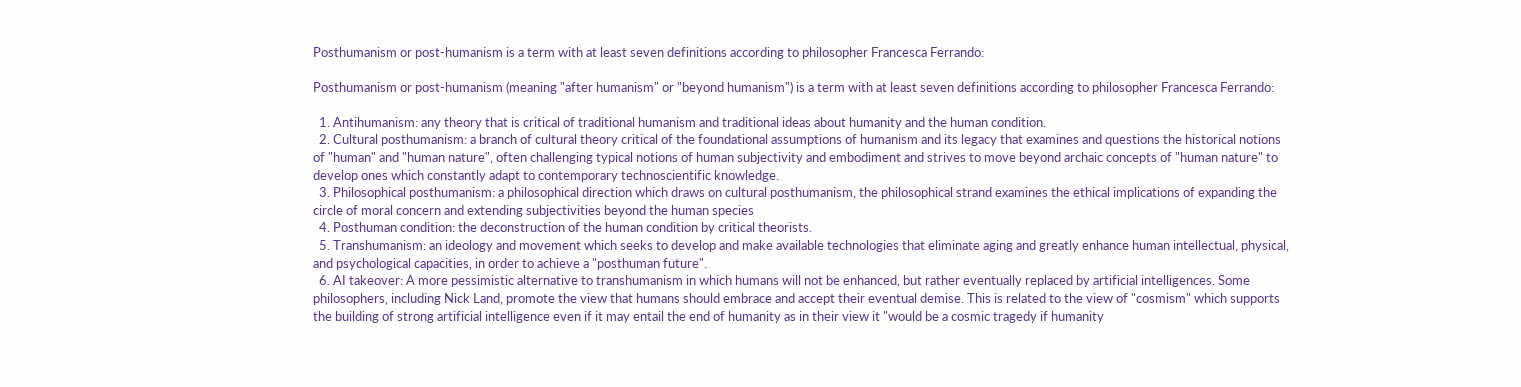Posthumanism or post-humanism is a term with at least seven definitions according to philosopher Francesca Ferrando:

Posthumanism or post-humanism (meaning "after humanism" or "beyond humanism") is a term with at least seven definitions according to philosopher Francesca Ferrando:

  1. Antihumanism: any theory that is critical of traditional humanism and traditional ideas about humanity and the human condition.
  2. Cultural posthumanism: a branch of cultural theory critical of the foundational assumptions of humanism and its legacy that examines and questions the historical notions of "human" and "human nature", often challenging typical notions of human subjectivity and embodiment and strives to move beyond archaic concepts of "human nature" to develop ones which constantly adapt to contemporary technoscientific knowledge.
  3. Philosophical posthumanism: a philosophical direction which draws on cultural posthumanism, the philosophical strand examines the ethical implications of expanding the circle of moral concern and extending subjectivities beyond the human species
  4. Posthuman condition: the deconstruction of the human condition by critical theorists.
  5. Transhumanism: an ideology and movement which seeks to develop and make available technologies that eliminate aging and greatly enhance human intellectual, physical, and psychological capacities, in order to achieve a "posthuman future".
  6. AI takeover: A more pessimistic alternative to transhumanism in which humans will not be enhanced, but rather eventually replaced by artificial intelligences. Some philosophers, including Nick Land, promote the view that humans should embrace and accept their eventual demise. This is related to the view of "cosmism" which supports the building of strong artificial intelligence even if it may entail the end of humanity as in their view it "would be a cosmic tragedy if humanity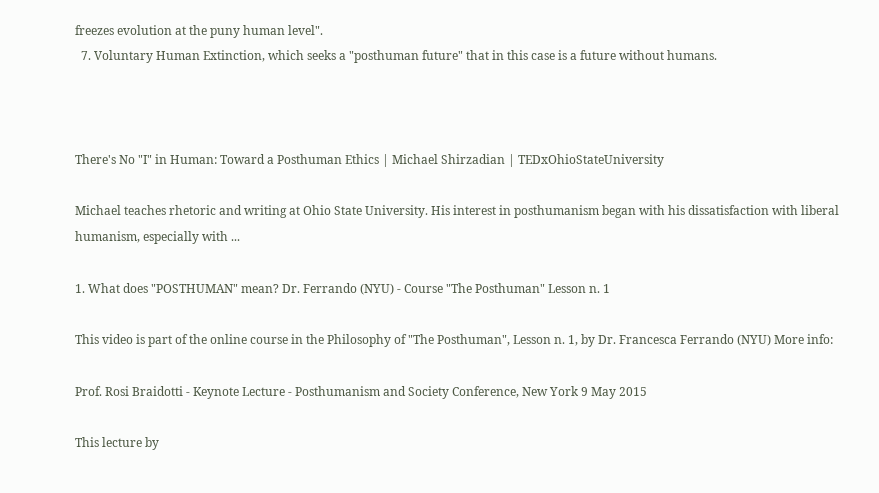freezes evolution at the puny human level".
  7. Voluntary Human Extinction, which seeks a "posthuman future" that in this case is a future without humans.



There's No "I" in Human: Toward a Posthuman Ethics | Michael Shirzadian | TEDxOhioStateUniversity

Michael teaches rhetoric and writing at Ohio State University. His interest in posthumanism began with his dissatisfaction with liberal humanism, especially with ...

1. What does "POSTHUMAN" mean? Dr. Ferrando (NYU) - Course "The Posthuman" Lesson n. 1

This video is part of the online course in the Philosophy of "The Posthuman", Lesson n. 1, by Dr. Francesca Ferrando (NYU) More info:

Prof. Rosi Braidotti - Keynote Lecture - Posthumanism and Society Conference, New York 9 May 2015

This lecture by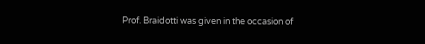Prof. Braidotti was given in the occasion of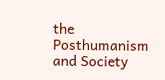the Posthumanism and Society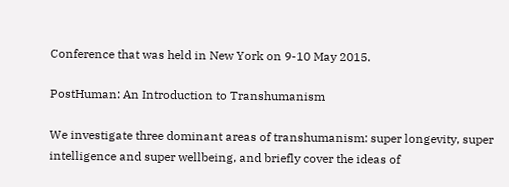Conference that was held in New York on 9-10 May 2015.

PostHuman: An Introduction to Transhumanism

We investigate three dominant areas of transhumanism: super longevity, super intelligence and super wellbeing, and briefly cover the ideas of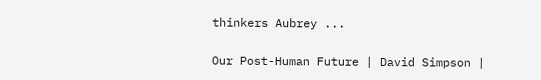thinkers Aubrey ...

Our Post-Human Future | David Simpson |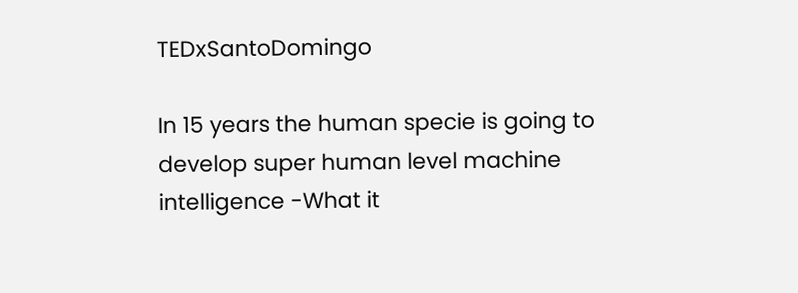TEDxSantoDomingo

In 15 years the human specie is going to develop super human level machine intelligence -What it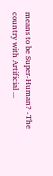means to be Super-Human? -The country with Artificial ...